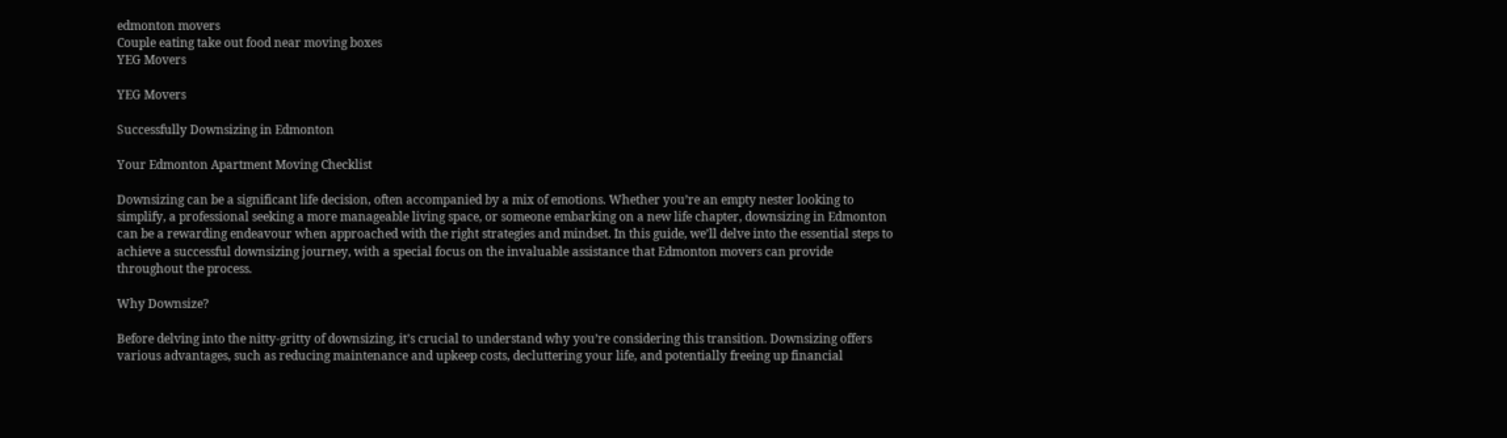edmonton movers
Couple eating take out food near moving boxes
YEG Movers

YEG Movers

Successfully Downsizing in Edmonton

Your Edmonton Apartment Moving Checklist

Downsizing can be a significant life decision, often accompanied by a mix of emotions. Whether you’re an empty nester looking to simplify, a professional seeking a more manageable living space, or someone embarking on a new life chapter, downsizing in Edmonton can be a rewarding endeavour when approached with the right strategies and mindset. In this guide, we’ll delve into the essential steps to achieve a successful downsizing journey, with a special focus on the invaluable assistance that Edmonton movers can provide throughout the process.

Why Downsize?

Before delving into the nitty-gritty of downsizing, it’s crucial to understand why you’re considering this transition. Downsizing offers various advantages, such as reducing maintenance and upkeep costs, decluttering your life, and potentially freeing up financial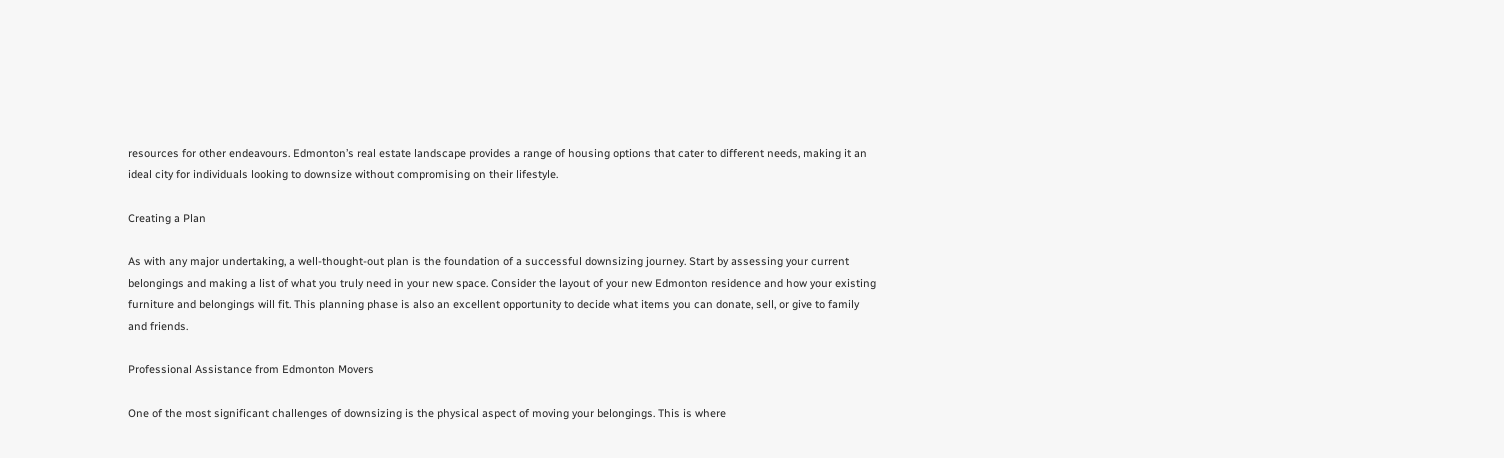resources for other endeavours. Edmonton’s real estate landscape provides a range of housing options that cater to different needs, making it an ideal city for individuals looking to downsize without compromising on their lifestyle.

Creating a Plan

As with any major undertaking, a well-thought-out plan is the foundation of a successful downsizing journey. Start by assessing your current belongings and making a list of what you truly need in your new space. Consider the layout of your new Edmonton residence and how your existing furniture and belongings will fit. This planning phase is also an excellent opportunity to decide what items you can donate, sell, or give to family and friends.

Professional Assistance from Edmonton Movers

One of the most significant challenges of downsizing is the physical aspect of moving your belongings. This is where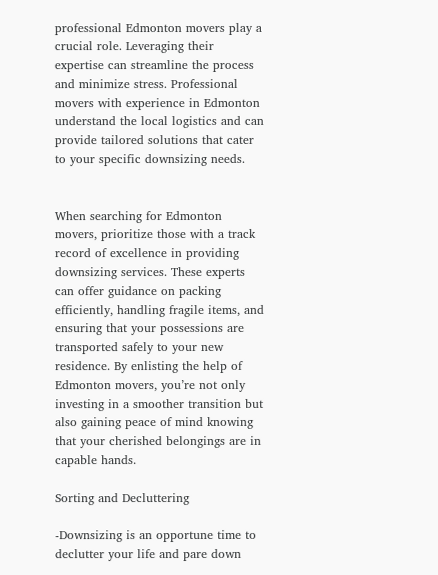professional Edmonton movers play a crucial role. Leveraging their expertise can streamline the process and minimize stress. Professional movers with experience in Edmonton understand the local logistics and can provide tailored solutions that cater to your specific downsizing needs.


When searching for Edmonton movers, prioritize those with a track record of excellence in providing downsizing services. These experts can offer guidance on packing efficiently, handling fragile items, and ensuring that your possessions are transported safely to your new residence. By enlisting the help of Edmonton movers, you’re not only investing in a smoother transition but also gaining peace of mind knowing that your cherished belongings are in capable hands.

Sorting and Decluttering

-Downsizing is an opportune time to declutter your life and pare down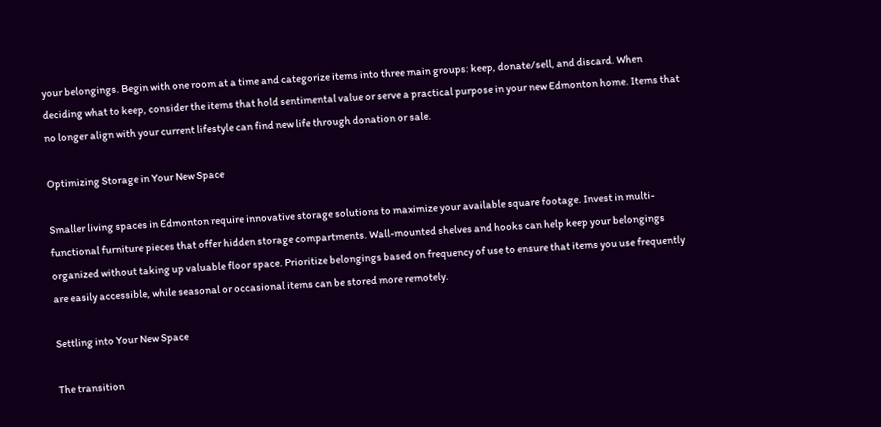your belongings. Begin with one room at a time and categorize items into three main groups: keep, donate/sell, and discard. When deciding what to keep, consider the items that hold sentimental value or serve a practical purpose in your new Edmonton home. Items that no longer align with your current lifestyle can find new life through donation or sale.

Optimizing Storage in Your New Space

Smaller living spaces in Edmonton require innovative storage solutions to maximize your available square footage. Invest in multi-functional furniture pieces that offer hidden storage compartments. Wall-mounted shelves and hooks can help keep your belongings organized without taking up valuable floor space. Prioritize belongings based on frequency of use to ensure that items you use frequently are easily accessible, while seasonal or occasional items can be stored more remotely.

Settling into Your New Space

The transition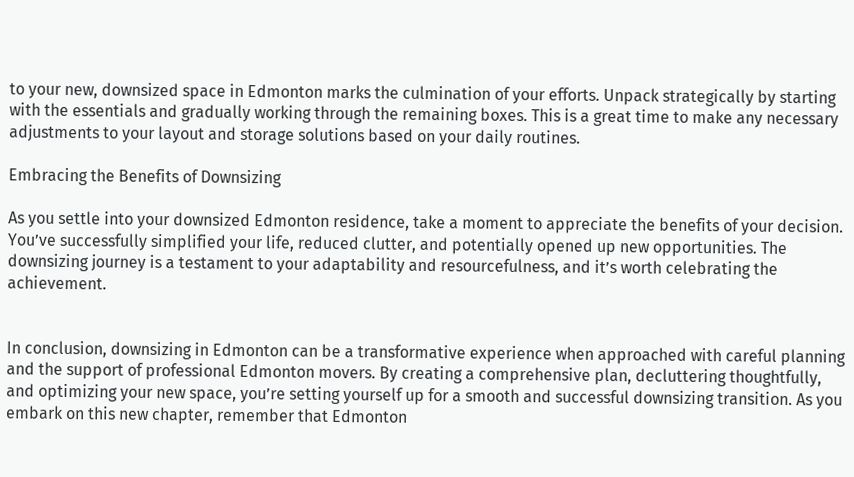to your new, downsized space in Edmonton marks the culmination of your efforts. Unpack strategically by starting with the essentials and gradually working through the remaining boxes. This is a great time to make any necessary adjustments to your layout and storage solutions based on your daily routines.

Embracing the Benefits of Downsizing

As you settle into your downsized Edmonton residence, take a moment to appreciate the benefits of your decision. You’ve successfully simplified your life, reduced clutter, and potentially opened up new opportunities. The downsizing journey is a testament to your adaptability and resourcefulness, and it’s worth celebrating the achievement.


In conclusion, downsizing in Edmonton can be a transformative experience when approached with careful planning and the support of professional Edmonton movers. By creating a comprehensive plan, decluttering thoughtfully, and optimizing your new space, you’re setting yourself up for a smooth and successful downsizing transition. As you embark on this new chapter, remember that Edmonton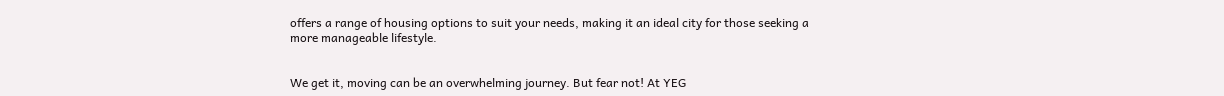offers a range of housing options to suit your needs, making it an ideal city for those seeking a more manageable lifestyle.


We get it, moving can be an overwhelming journey. But fear not! At YEG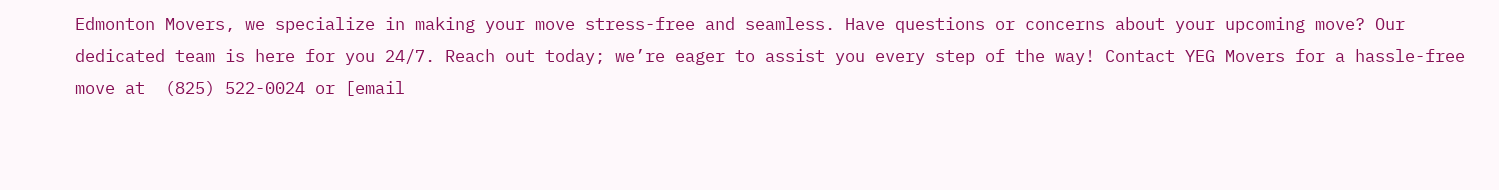Edmonton Movers, we specialize in making your move stress-free and seamless. Have questions or concerns about your upcoming move? Our dedicated team is here for you 24/7. Reach out today; we’re eager to assist you every step of the way! Contact YEG Movers for a hassle-free move at  (825) 522-0024 or [email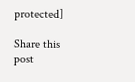protected]

Share this post